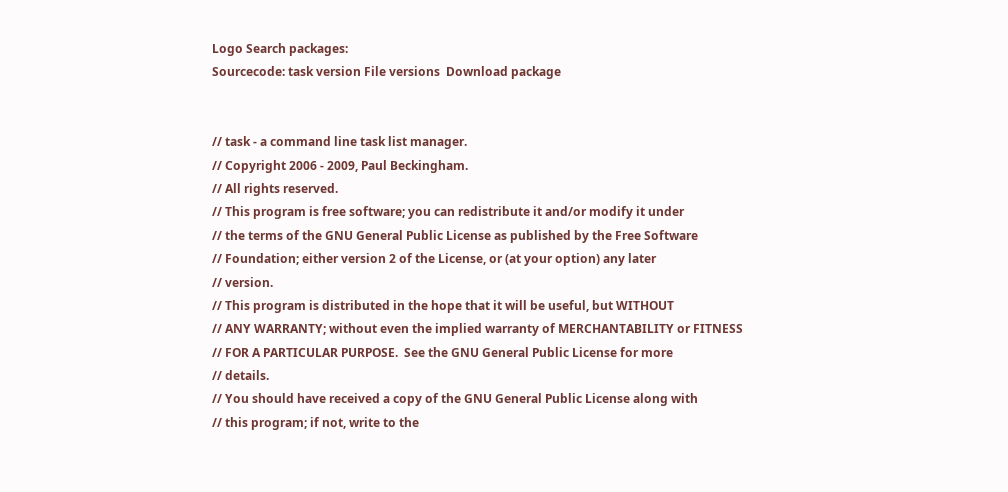Logo Search packages:
Sourcecode: task version File versions  Download package


// task - a command line task list manager.
// Copyright 2006 - 2009, Paul Beckingham.
// All rights reserved.
// This program is free software; you can redistribute it and/or modify it under
// the terms of the GNU General Public License as published by the Free Software
// Foundation; either version 2 of the License, or (at your option) any later
// version.
// This program is distributed in the hope that it will be useful, but WITHOUT
// ANY WARRANTY; without even the implied warranty of MERCHANTABILITY or FITNESS
// FOR A PARTICULAR PURPOSE.  See the GNU General Public License for more
// details.
// You should have received a copy of the GNU General Public License along with
// this program; if not, write to the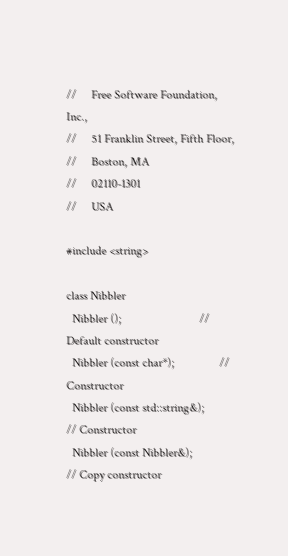//     Free Software Foundation, Inc.,
//     51 Franklin Street, Fifth Floor,
//     Boston, MA
//     02110-1301
//     USA

#include <string>

class Nibbler
  Nibbler ();                          // Default constructor
  Nibbler (const char*);               // Constructor
  Nibbler (const std::string&);        // Constructor
  Nibbler (const Nibbler&);            // Copy constructor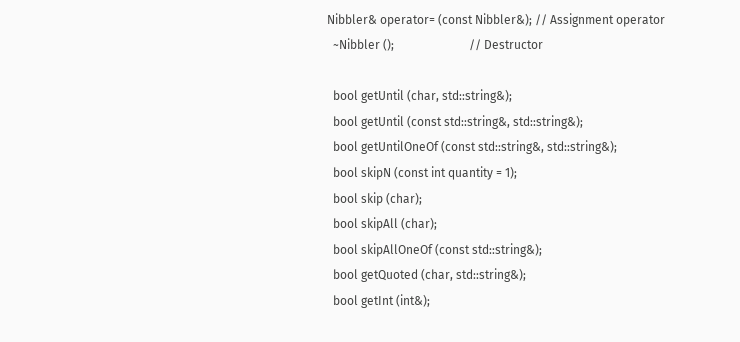Nibbler& operator= (const Nibbler&); // Assignment operator
  ~Nibbler ();                         // Destructor

  bool getUntil (char, std::string&);
  bool getUntil (const std::string&, std::string&);
  bool getUntilOneOf (const std::string&, std::string&);
  bool skipN (const int quantity = 1);
  bool skip (char);
  bool skipAll (char);
  bool skipAllOneOf (const std::string&);
  bool getQuoted (char, std::string&);
  bool getInt (int&);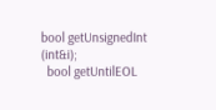bool getUnsignedInt (int&i);
  bool getUntilEOL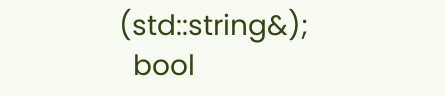(std::string&);
  bool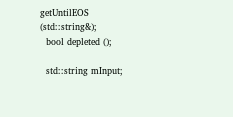getUntilEOS (std::string&);
  bool depleted ();

  std::string mInput;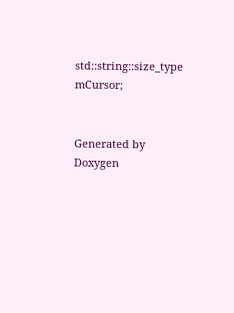std::string::size_type mCursor;


Generated by  Doxygen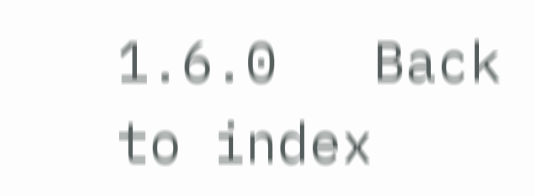1.6.0   Back to index